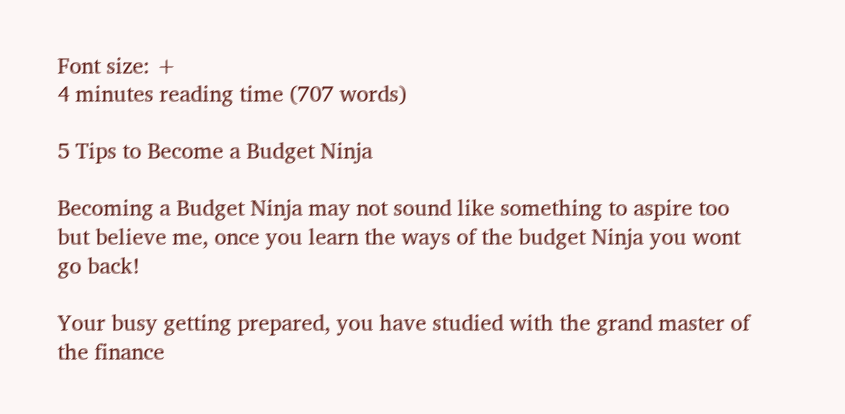Font size: +
4 minutes reading time (707 words)

5 Tips to Become a Budget Ninja

Becoming a Budget Ninja may not sound like something to aspire too but believe me, once you learn the ways of the budget Ninja you wont go back!

Your busy getting prepared, you have studied with the grand master of the finance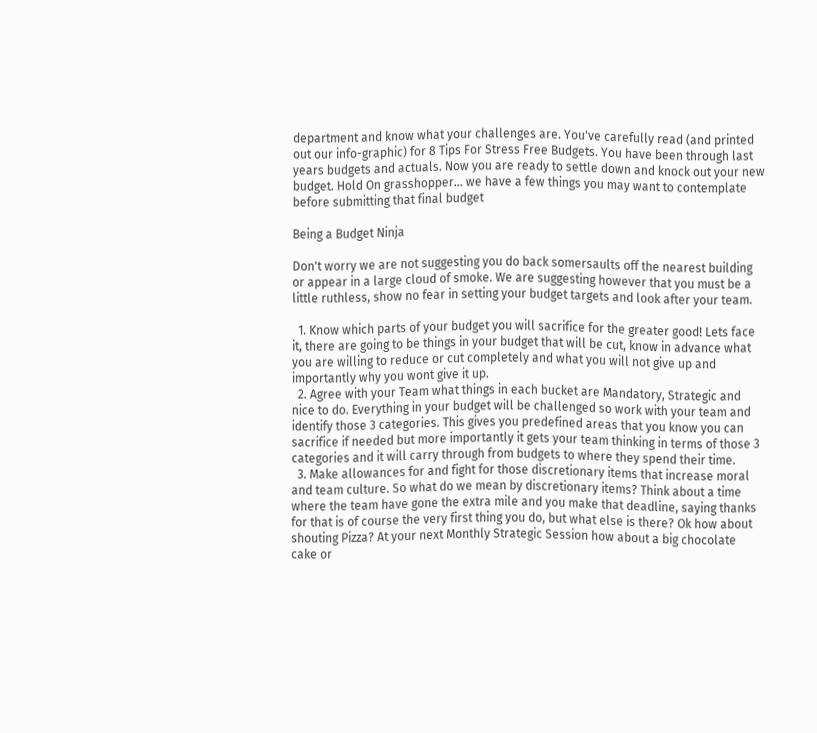department and know what your challenges are. You've carefully read (and printed out our info-graphic) for 8 Tips For Stress Free Budgets. You have been through last years budgets and actuals. Now you are ready to settle down and knock out your new budget. Hold On grasshopper... we have a few things you may want to contemplate before submitting that final budget

Being a Budget Ninja

Don't worry we are not suggesting you do back somersaults off the nearest building or appear in a large cloud of smoke. We are suggesting however that you must be a little ruthless, show no fear in setting your budget targets and look after your team.

  1. Know which parts of your budget you will sacrifice for the greater good! Lets face it, there are going to be things in your budget that will be cut, know in advance what you are willing to reduce or cut completely and what you will not give up and importantly why you wont give it up.
  2. Agree with your Team what things in each bucket are Mandatory, Strategic and nice to do. Everything in your budget will be challenged so work with your team and identify those 3 categories. This gives you predefined areas that you know you can sacrifice if needed but more importantly it gets your team thinking in terms of those 3 categories and it will carry through from budgets to where they spend their time.
  3. Make allowances for and fight for those discretionary items that increase moral and team culture. So what do we mean by discretionary items? Think about a time where the team have gone the extra mile and you make that deadline, saying thanks for that is of course the very first thing you do, but what else is there? Ok how about shouting Pizza? At your next Monthly Strategic Session how about a big chocolate cake or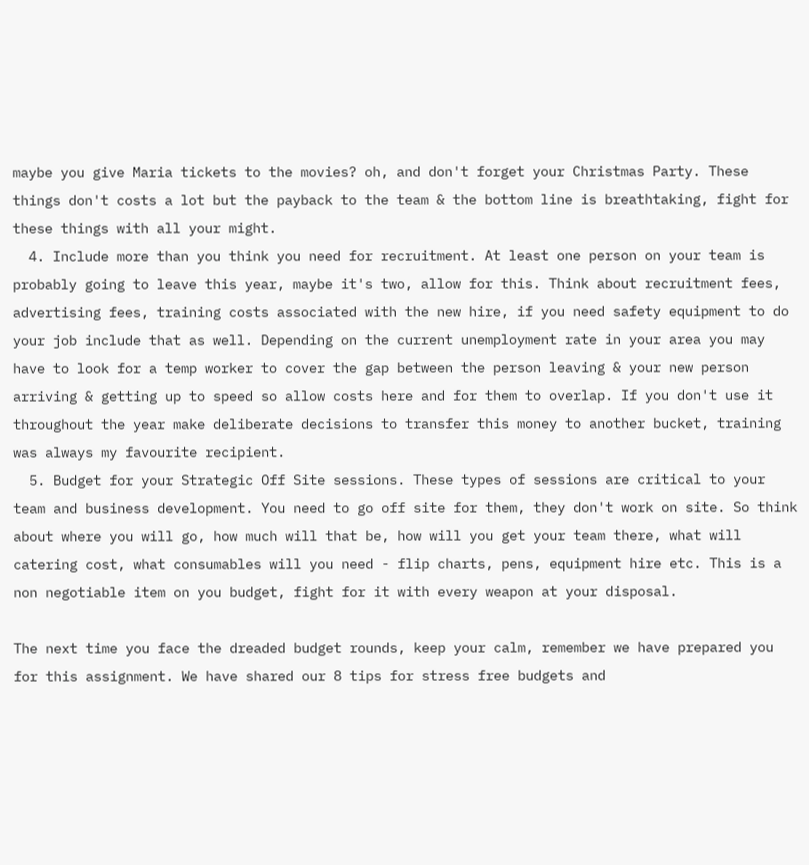maybe you give Maria tickets to the movies? oh, and don't forget your Christmas Party. These things don't costs a lot but the payback to the team & the bottom line is breathtaking, fight for these things with all your might.
  4. Include more than you think you need for recruitment. At least one person on your team is probably going to leave this year, maybe it's two, allow for this. Think about recruitment fees, advertising fees, training costs associated with the new hire, if you need safety equipment to do your job include that as well. Depending on the current unemployment rate in your area you may have to look for a temp worker to cover the gap between the person leaving & your new person arriving & getting up to speed so allow costs here and for them to overlap. If you don't use it throughout the year make deliberate decisions to transfer this money to another bucket, training was always my favourite recipient.
  5. Budget for your Strategic Off Site sessions. These types of sessions are critical to your team and business development. You need to go off site for them, they don't work on site. So think about where you will go, how much will that be, how will you get your team there, what will catering cost, what consumables will you need - flip charts, pens, equipment hire etc. This is a non negotiable item on you budget, fight for it with every weapon at your disposal.

The next time you face the dreaded budget rounds, keep your calm, remember we have prepared you for this assignment. We have shared our 8 tips for stress free budgets and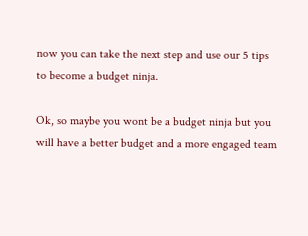now you can take the next step and use our 5 tips to become a budget ninja.

Ok, so maybe you wont be a budget ninja but you will have a better budget and a more engaged team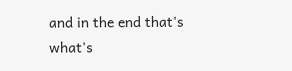and in the end that's what's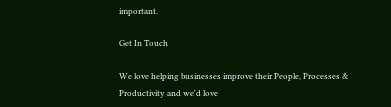important.

Get In Touch

We love helping businesses improve their People, Processes & Productivity and we'd love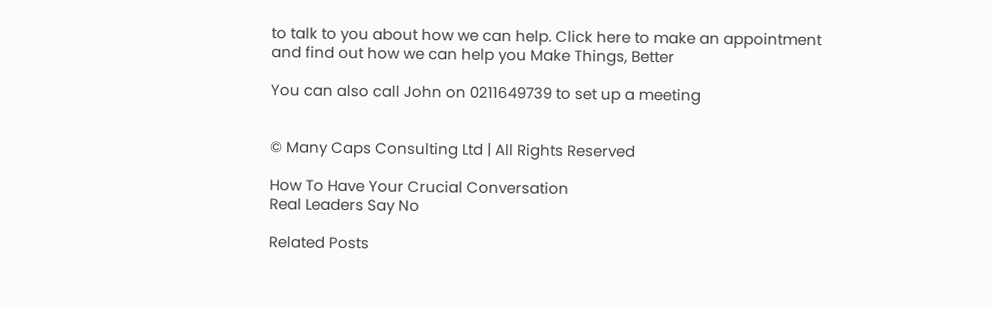to talk to you about how we can help. Click here to make an appointment and find out how we can help you Make Things, Better

You can also call John on 0211649739 to set up a meeting


© Many Caps Consulting Ltd | All Rights Reserved

How To Have Your Crucial Conversation
Real Leaders Say No

Related Posts